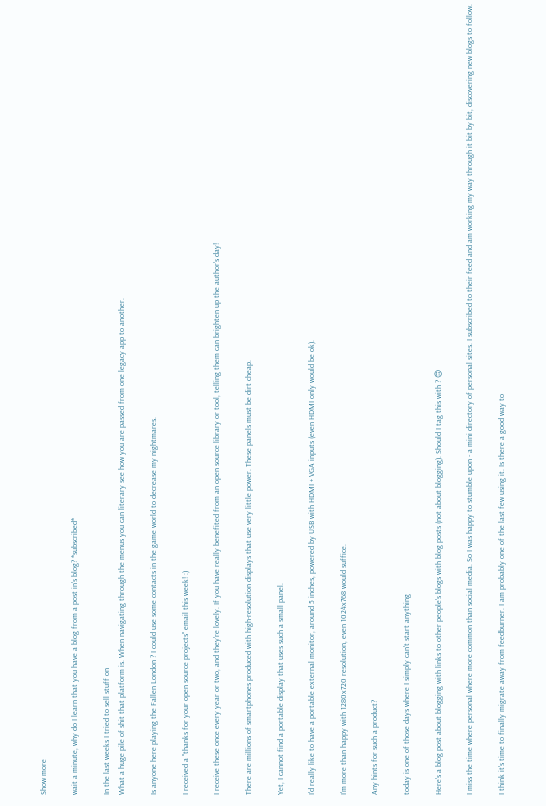Show more

wait a minute, why do I learn that you have a blog from a post in's blog? *subscribed*

In the last weeks I tried to sell stuff on
What a huge pile of shit that platform is. When navigating through the menus you can literary see how you are passed from one legacy app to another.

Is anyone here playing the Fallen London ? I could use some contacts in the game world to decrease my nightmares.

I received a "thanks for your open source projects" email this week! :)

I receive these once every year or two, and they're lovely. If you have really benefited from an open source library or tool, telling them can brighten up the author's day!

There are millions of smartphones produced with high-resolution displays that use very little power. These panels must be dirt cheap.

Yet, I cannot find a portable display that uses such a small panel.

I'd really like to have a portable external monitor, around 5 inches, powered by USB with HDMI + VGA inputs (even HDMI only would be ok).

I'm more than happy with 1280x720 resolution, even 1024x768 would suffice.

Any hints for such a product?

today is one of those days where I simply can't start anything

Here's a blog post about blogging with links to other people's blogs with blog posts (not about blogging). Should I tag this with ? 🙃

I miss the time where personal where more common than social media. So I was happy to stumble upon - a mini directory of personal sites. I subscribed to their feed and am working my way through it bit by bit, discovering new blogs to follow.

I think it's time to finally migrate away from feedburner. I am probably one of the last few using it. Is there a good way to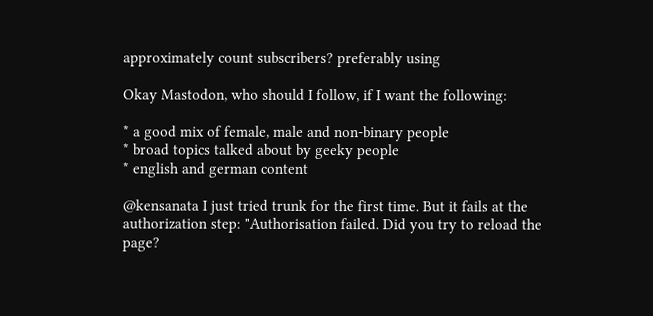approximately count subscribers? preferably using

Okay Mastodon, who should I follow, if I want the following:

* a good mix of female, male and non-binary people
* broad topics talked about by geeky people
* english and german content

@kensanata I just tried trunk for the first time. But it fails at the authorization step: "Authorisation failed. Did you try to reload the page?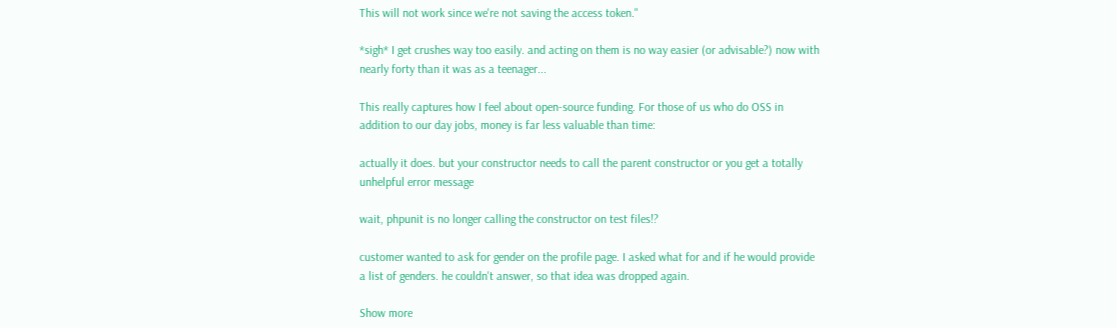This will not work since we're not saving the access token."

*sigh* I get crushes way too easily. and acting on them is no way easier (or advisable?) now with nearly forty than it was as a teenager...

This really captures how I feel about open-source funding. For those of us who do OSS in addition to our day jobs, money is far less valuable than time:

actually it does. but your constructor needs to call the parent constructor or you get a totally unhelpful error message

wait, phpunit is no longer calling the constructor on test files!?

customer wanted to ask for gender on the profile page. I asked what for and if he would provide a list of genders. he couldn't answer, so that idea was dropped again.

Show more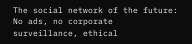The social network of the future: No ads, no corporate surveillance, ethical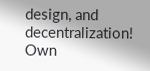design, and decentralization! Own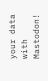your data with Mastodon!